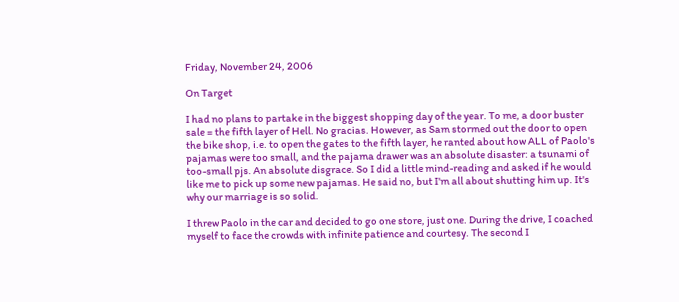Friday, November 24, 2006

On Target

I had no plans to partake in the biggest shopping day of the year. To me, a door buster sale = the fifth layer of Hell. No gracias. However, as Sam stormed out the door to open the bike shop, i.e. to open the gates to the fifth layer, he ranted about how ALL of Paolo's pajamas were too small, and the pajama drawer was an absolute disaster: a tsunami of too-small pjs. An absolute disgrace. So I did a little mind-reading and asked if he would like me to pick up some new pajamas. He said no, but I'm all about shutting him up. It's why our marriage is so solid.

I threw Paolo in the car and decided to go one store, just one. During the drive, I coached myself to face the crowds with infinite patience and courtesy. The second I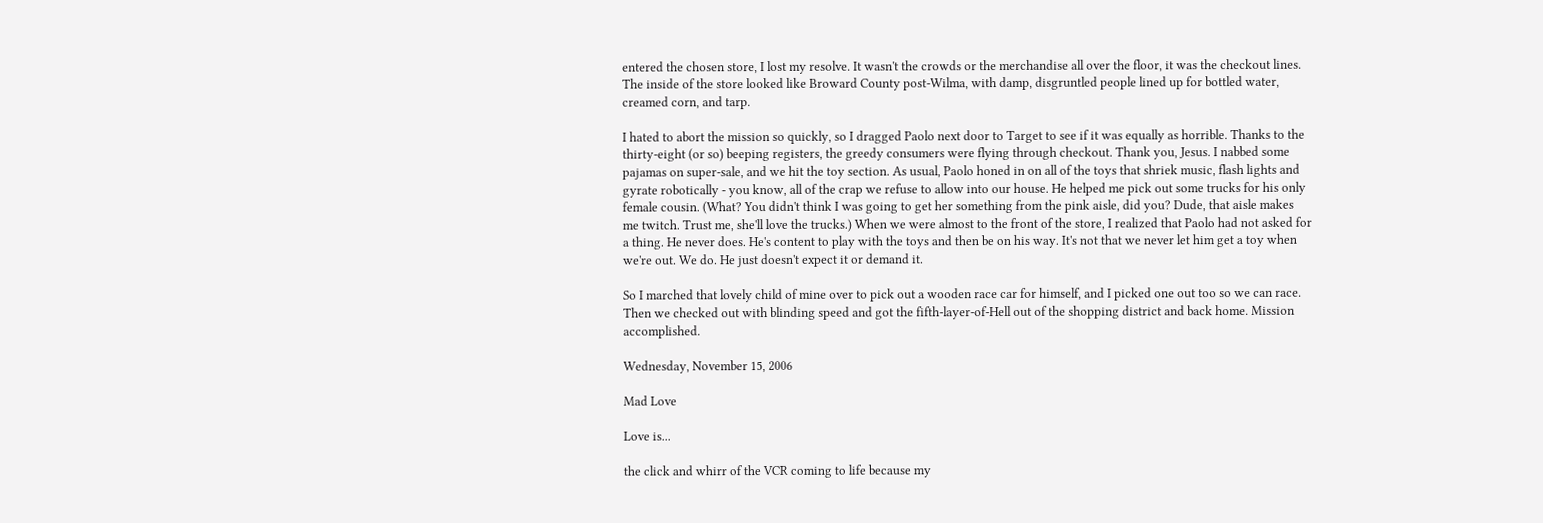entered the chosen store, I lost my resolve. It wasn't the crowds or the merchandise all over the floor, it was the checkout lines. The inside of the store looked like Broward County post-Wilma, with damp, disgruntled people lined up for bottled water, creamed corn, and tarp.

I hated to abort the mission so quickly, so I dragged Paolo next door to Target to see if it was equally as horrible. Thanks to the thirty-eight (or so) beeping registers, the greedy consumers were flying through checkout. Thank you, Jesus. I nabbed some pajamas on super-sale, and we hit the toy section. As usual, Paolo honed in on all of the toys that shriek music, flash lights and gyrate robotically - you know, all of the crap we refuse to allow into our house. He helped me pick out some trucks for his only female cousin. (What? You didn't think I was going to get her something from the pink aisle, did you? Dude, that aisle makes me twitch. Trust me, she'll love the trucks.) When we were almost to the front of the store, I realized that Paolo had not asked for a thing. He never does. He's content to play with the toys and then be on his way. It's not that we never let him get a toy when we're out. We do. He just doesn't expect it or demand it.

So I marched that lovely child of mine over to pick out a wooden race car for himself, and I picked one out too so we can race. Then we checked out with blinding speed and got the fifth-layer-of-Hell out of the shopping district and back home. Mission accomplished.

Wednesday, November 15, 2006

Mad Love

Love is...

the click and whirr of the VCR coming to life because my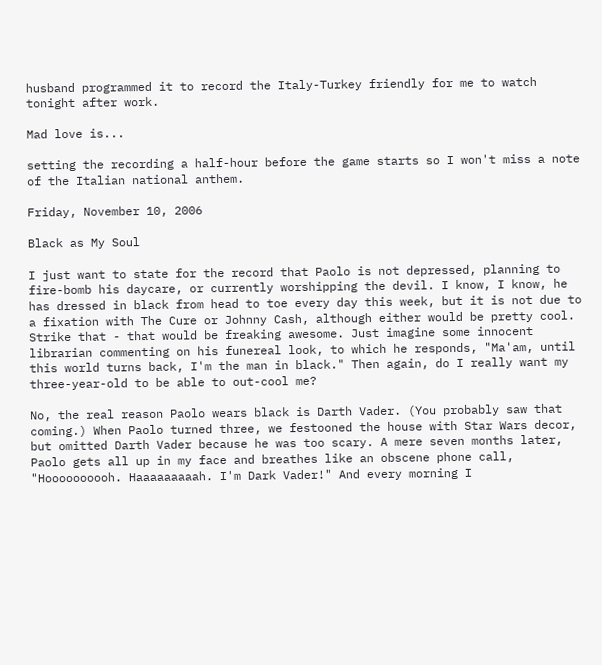husband programmed it to record the Italy-Turkey friendly for me to watch tonight after work.

Mad love is...

setting the recording a half-hour before the game starts so I won't miss a note of the Italian national anthem.

Friday, November 10, 2006

Black as My Soul

I just want to state for the record that Paolo is not depressed, planning to fire-bomb his daycare, or currently worshipping the devil. I know, I know, he has dressed in black from head to toe every day this week, but it is not due to a fixation with The Cure or Johnny Cash, although either would be pretty cool. Strike that - that would be freaking awesome. Just imagine some innocent librarian commenting on his funereal look, to which he responds, "Ma'am, until this world turns back, I'm the man in black." Then again, do I really want my three-year-old to be able to out-cool me?

No, the real reason Paolo wears black is Darth Vader. (You probably saw that coming.) When Paolo turned three, we festooned the house with Star Wars decor, but omitted Darth Vader because he was too scary. A mere seven months later, Paolo gets all up in my face and breathes like an obscene phone call, "Hoooooooooh. Haaaaaaaaah. I'm Dark Vader!" And every morning I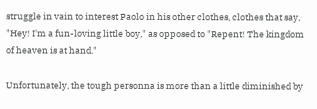struggle in vain to interest Paolo in his other clothes, clothes that say, "Hey! I'm a fun-loving little boy," as opposed to "Repent! The kingdom of heaven is at hand."

Unfortunately, the tough personna is more than a little diminished by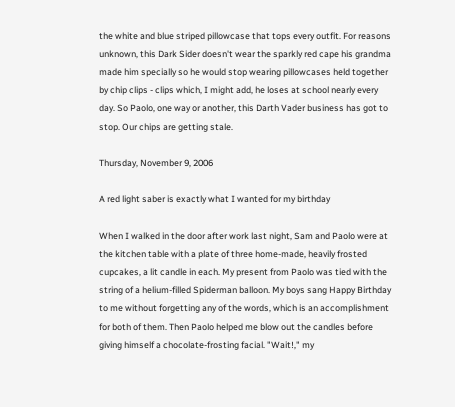the white and blue striped pillowcase that tops every outfit. For reasons unknown, this Dark Sider doesn't wear the sparkly red cape his grandma made him specially so he would stop wearing pillowcases held together by chip clips - clips which, I might add, he loses at school nearly every day. So Paolo, one way or another, this Darth Vader business has got to stop. Our chips are getting stale.

Thursday, November 9, 2006

A red light saber is exactly what I wanted for my birthday

When I walked in the door after work last night, Sam and Paolo were at the kitchen table with a plate of three home-made, heavily frosted cupcakes, a lit candle in each. My present from Paolo was tied with the string of a helium-filled Spiderman balloon. My boys sang Happy Birthday to me without forgetting any of the words, which is an accomplishment for both of them. Then Paolo helped me blow out the candles before giving himself a chocolate-frosting facial. "Wait!," my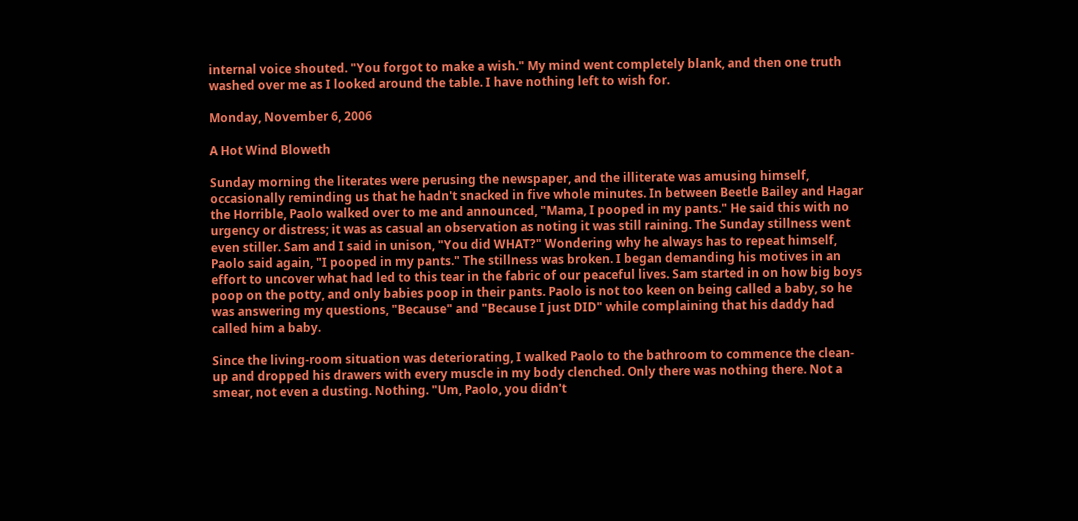internal voice shouted. "You forgot to make a wish." My mind went completely blank, and then one truth washed over me as I looked around the table. I have nothing left to wish for.

Monday, November 6, 2006

A Hot Wind Bloweth

Sunday morning the literates were perusing the newspaper, and the illiterate was amusing himself, occasionally reminding us that he hadn't snacked in five whole minutes. In between Beetle Bailey and Hagar the Horrible, Paolo walked over to me and announced, "Mama, I pooped in my pants." He said this with no urgency or distress; it was as casual an observation as noting it was still raining. The Sunday stillness went even stiller. Sam and I said in unison, "You did WHAT?" Wondering why he always has to repeat himself, Paolo said again, "I pooped in my pants." The stillness was broken. I began demanding his motives in an effort to uncover what had led to this tear in the fabric of our peaceful lives. Sam started in on how big boys poop on the potty, and only babies poop in their pants. Paolo is not too keen on being called a baby, so he was answering my questions, "Because" and "Because I just DID" while complaining that his daddy had called him a baby.

Since the living-room situation was deteriorating, I walked Paolo to the bathroom to commence the clean-up and dropped his drawers with every muscle in my body clenched. Only there was nothing there. Not a smear, not even a dusting. Nothing. "Um, Paolo, you didn't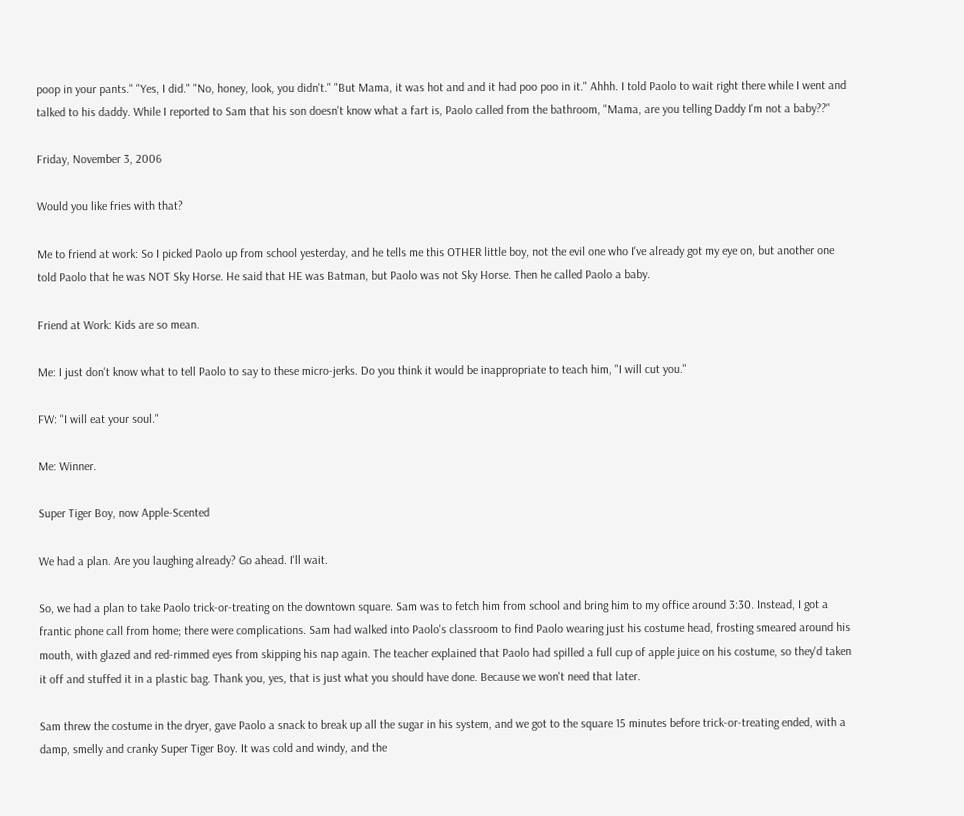poop in your pants." "Yes, I did." "No, honey, look, you didn't." "But Mama, it was hot and and it had poo poo in it." Ahhh. I told Paolo to wait right there while I went and talked to his daddy. While I reported to Sam that his son doesn't know what a fart is, Paolo called from the bathroom, "Mama, are you telling Daddy I'm not a baby??"

Friday, November 3, 2006

Would you like fries with that?

Me to friend at work: So I picked Paolo up from school yesterday, and he tells me this OTHER little boy, not the evil one who I've already got my eye on, but another one told Paolo that he was NOT Sky Horse. He said that HE was Batman, but Paolo was not Sky Horse. Then he called Paolo a baby.

Friend at Work: Kids are so mean.

Me: I just don't know what to tell Paolo to say to these micro-jerks. Do you think it would be inappropriate to teach him, "I will cut you."

FW: "I will eat your soul."

Me: Winner.

Super Tiger Boy, now Apple-Scented

We had a plan. Are you laughing already? Go ahead. I'll wait.

So, we had a plan to take Paolo trick-or-treating on the downtown square. Sam was to fetch him from school and bring him to my office around 3:30. Instead, I got a frantic phone call from home; there were complications. Sam had walked into Paolo's classroom to find Paolo wearing just his costume head, frosting smeared around his mouth, with glazed and red-rimmed eyes from skipping his nap again. The teacher explained that Paolo had spilled a full cup of apple juice on his costume, so they'd taken it off and stuffed it in a plastic bag. Thank you, yes, that is just what you should have done. Because we won't need that later.

Sam threw the costume in the dryer, gave Paolo a snack to break up all the sugar in his system, and we got to the square 15 minutes before trick-or-treating ended, with a damp, smelly and cranky Super Tiger Boy. It was cold and windy, and the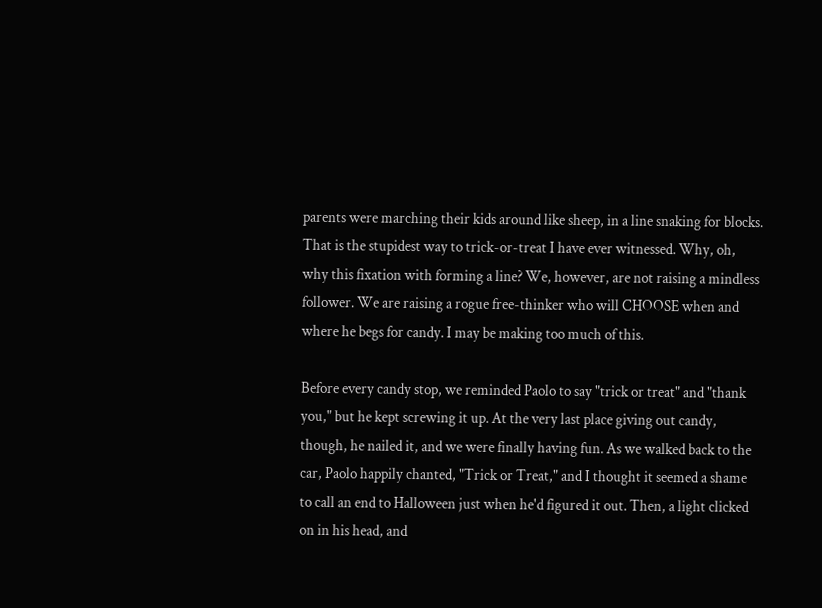parents were marching their kids around like sheep, in a line snaking for blocks. That is the stupidest way to trick-or-treat I have ever witnessed. Why, oh, why this fixation with forming a line? We, however, are not raising a mindless follower. We are raising a rogue free-thinker who will CHOOSE when and where he begs for candy. I may be making too much of this.

Before every candy stop, we reminded Paolo to say "trick or treat" and "thank you," but he kept screwing it up. At the very last place giving out candy, though, he nailed it, and we were finally having fun. As we walked back to the car, Paolo happily chanted, "Trick or Treat," and I thought it seemed a shame to call an end to Halloween just when he'd figured it out. Then, a light clicked on in his head, and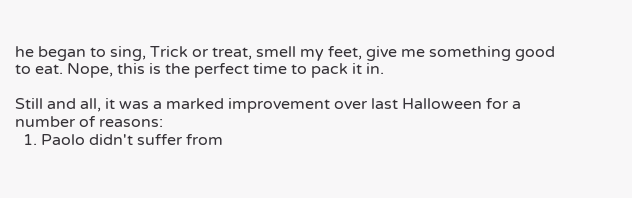he began to sing, Trick or treat, smell my feet, give me something good to eat. Nope, this is the perfect time to pack it in.

Still and all, it was a marked improvement over last Halloween for a number of reasons:
  1. Paolo didn't suffer from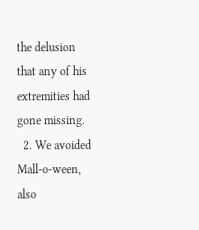the delusion that any of his extremities had gone missing.
  2. We avoided Mall-o-ween, also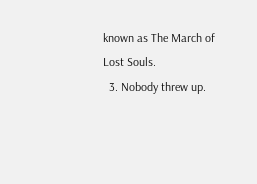known as The March of Lost Souls.
  3. Nobody threw up.